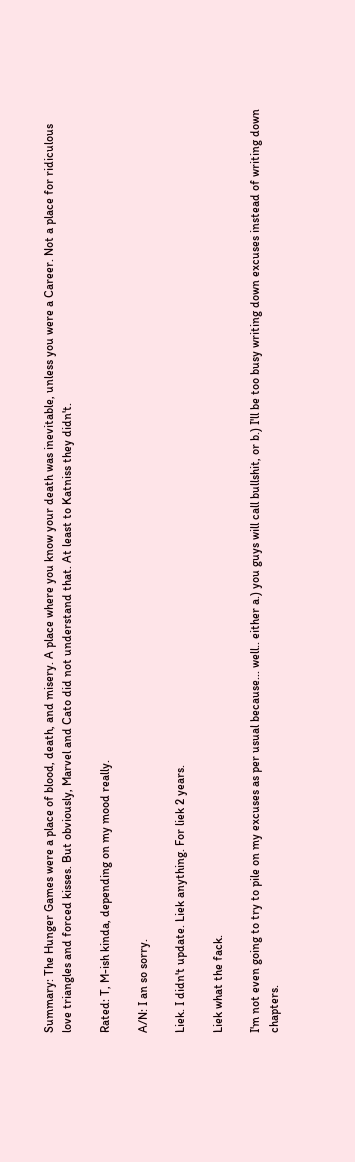Summary: The Hunger Games were a place of blood, death, and misery. A place where you know your death was inevitable, unless you were a Career. Not a place for ridiculous love triangles and forced kisses. But obviously, Marvel and Cato did not understand that. At least to Katniss they didn't.

Rated: T, M-ish kinda, depending on my mood really.

A/N: I an so sorry.

Liek. I didn't update. Liek anything. For liek 2 years.

Liek what the fack.

I'm not even going to try to pile on my excuses as per usual because... well.. either a.) you guys will call bullshit, or b.) I'll be too busy writing down excuses instead of writing down chapters.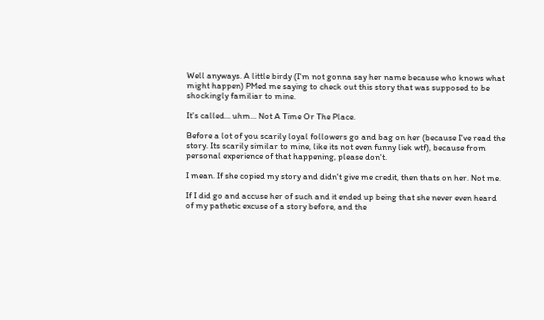Well anyways. A little birdy (I'm not gonna say her name because who knows what might happen) PMed me saying to check out this story that was supposed to be shockingly familiar to mine.

It's called... uhm... Not A Time Or The Place.

Before a lot of you scarily loyal followers go and bag on her (because I've read the story. Its scarily similar to mine, like its not even funny liek wtf), because from personal experience of that happening, please don't.

I mean. If she copied my story and didn't give me credit, then thats on her. Not me.

If I did go and accuse her of such and it ended up being that she never even heard of my pathetic excuse of a story before, and the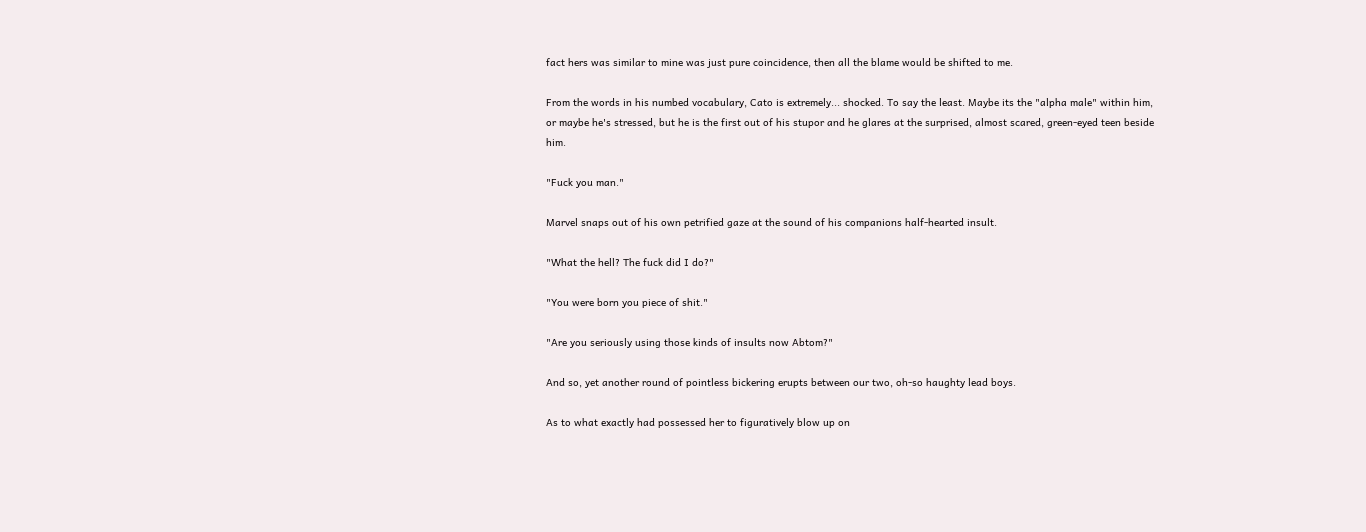fact hers was similar to mine was just pure coincidence, then all the blame would be shifted to me.

From the words in his numbed vocabulary, Cato is extremely... shocked. To say the least. Maybe its the "alpha male" within him, or maybe he's stressed, but he is the first out of his stupor and he glares at the surprised, almost scared, green-eyed teen beside him.

"Fuck you man."

Marvel snaps out of his own petrified gaze at the sound of his companions half-hearted insult.

"What the hell? The fuck did I do?"

"You were born you piece of shit."

"Are you seriously using those kinds of insults now Abtom?"

And so, yet another round of pointless bickering erupts between our two, oh-so haughty lead boys.

As to what exactly had possessed her to figuratively blow up on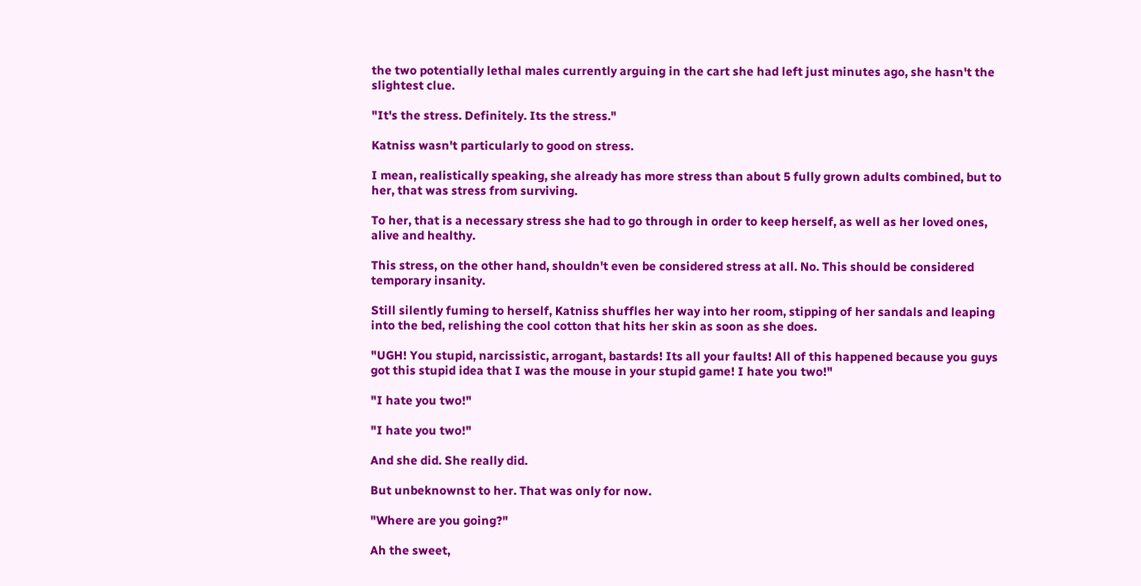the two potentially lethal males currently arguing in the cart she had left just minutes ago, she hasn't the slightest clue.

"It's the stress. Definitely. Its the stress."

Katniss wasn't particularly to good on stress.

I mean, realistically speaking, she already has more stress than about 5 fully grown adults combined, but to her, that was stress from surviving.

To her, that is a necessary stress she had to go through in order to keep herself, as well as her loved ones, alive and healthy.

This stress, on the other hand, shouldn't even be considered stress at all. No. This should be considered temporary insanity.

Still silently fuming to herself, Katniss shuffles her way into her room, stipping of her sandals and leaping into the bed, relishing the cool cotton that hits her skin as soon as she does.

"UGH! You stupid, narcissistic, arrogant, bastards! Its all your faults! All of this happened because you guys got this stupid idea that I was the mouse in your stupid game! I hate you two!"

"I hate you two!"

"I hate you two!"

And she did. She really did.

But unbeknownst to her. That was only for now.

"Where are you going?"

Ah the sweet,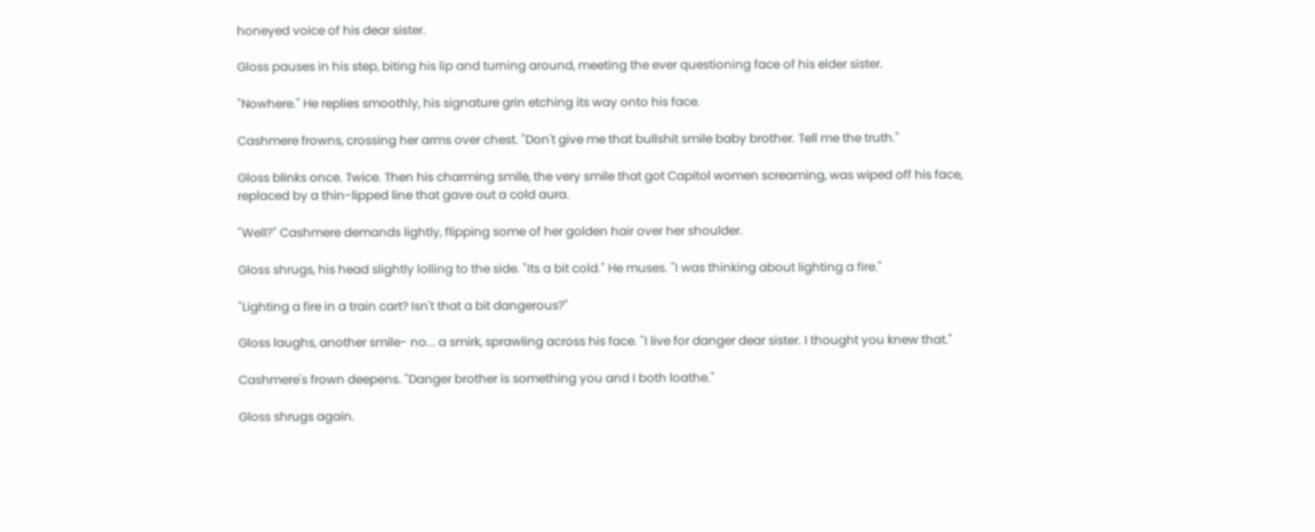honeyed voice of his dear sister.

Gloss pauses in his step, biting his lip and turning around, meeting the ever questioning face of his elder sister.

"Nowhere." He replies smoothly, his signature grin etching its way onto his face.

Cashmere frowns, crossing her arms over chest. "Don't give me that bullshit smile baby brother. Tell me the truth."

Gloss blinks once. Twice. Then his charming smile, the very smile that got Capitol women screaming, was wiped off his face, replaced by a thin-lipped line that gave out a cold aura.

"Well?" Cashmere demands lightly, flipping some of her golden hair over her shoulder.

Gloss shrugs, his head slightly lolling to the side. "Its a bit cold." He muses. "I was thinking about lighting a fire."

"Lighting a fire in a train cart? Isn't that a bit dangerous?"

Gloss laughs, another smile- no... a smirk, sprawling across his face. "I live for danger dear sister. I thought you knew that."

Cashmere's frown deepens. "Danger brother is something you and I both loathe."

Gloss shrugs again.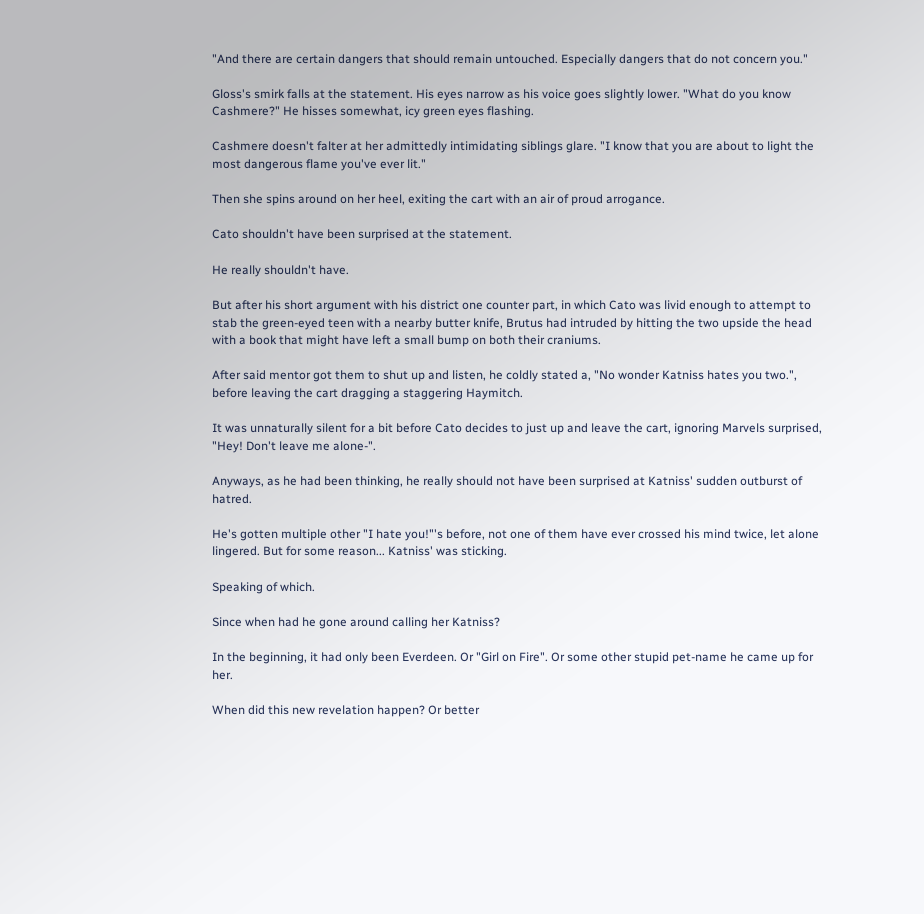"And there are certain dangers that should remain untouched. Especially dangers that do not concern you."

Gloss's smirk falls at the statement. His eyes narrow as his voice goes slightly lower. "What do you know Cashmere?" He hisses somewhat, icy green eyes flashing.

Cashmere doesn't falter at her admittedly intimidating siblings glare. "I know that you are about to light the most dangerous flame you've ever lit."

Then she spins around on her heel, exiting the cart with an air of proud arrogance.

Cato shouldn't have been surprised at the statement.

He really shouldn't have.

But after his short argument with his district one counter part, in which Cato was livid enough to attempt to stab the green-eyed teen with a nearby butter knife, Brutus had intruded by hitting the two upside the head with a book that might have left a small bump on both their craniums.

After said mentor got them to shut up and listen, he coldly stated a, "No wonder Katniss hates you two.", before leaving the cart dragging a staggering Haymitch.

It was unnaturally silent for a bit before Cato decides to just up and leave the cart, ignoring Marvels surprised, "Hey! Don't leave me alone-".

Anyways, as he had been thinking, he really should not have been surprised at Katniss' sudden outburst of hatred.

He's gotten multiple other "I hate you!"'s before, not one of them have ever crossed his mind twice, let alone lingered. But for some reason... Katniss' was sticking.

Speaking of which.

Since when had he gone around calling her Katniss?

In the beginning, it had only been Everdeen. Or "Girl on Fire". Or some other stupid pet-name he came up for her.

When did this new revelation happen? Or better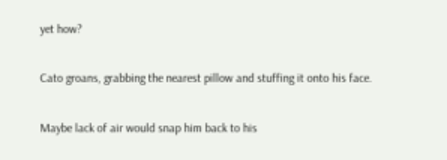yet how?

Cato groans, grabbing the nearest pillow and stuffing it onto his face.

Maybe lack of air would snap him back to his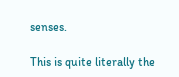senses.

This is quite literally the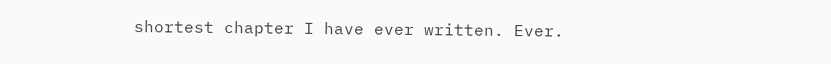shortest chapter I have ever written. Ever.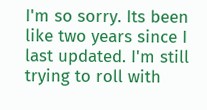I'm so sorry. Its been like two years since I last updated. I'm still trying to roll with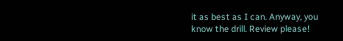it as best as I can. Anyway, you know the drill. Review please!